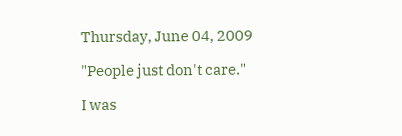Thursday, June 04, 2009

"People just don't care."

I was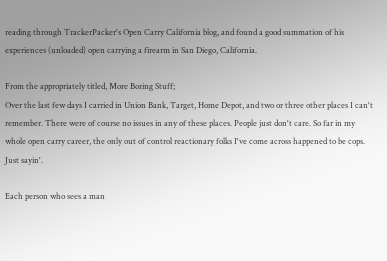reading through TrackerPacker's Open Carry California blog, and found a good summation of his experiences (unloaded) open carrying a firearm in San Diego, California.

From the appropriately titled, More Boring Stuff;
Over the last few days I carried in Union Bank, Target, Home Depot, and two or three other places I can't remember. There were of course no issues in any of these places. People just don't care. So far in my whole open carry career, the only out of control reactionary folks I've come across happened to be cops. Just sayin'.

Each person who sees a man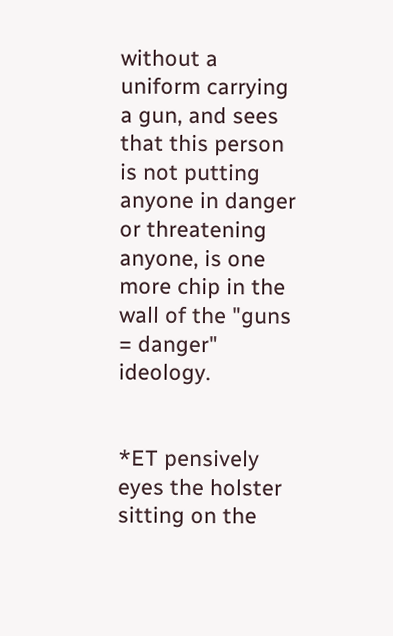without a uniform carrying a gun, and sees that this person is not putting anyone in danger or threatening anyone, is one more chip in the wall of the "guns = danger" ideology.


*ET pensively eyes the holster sitting on the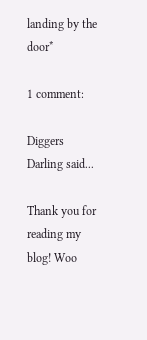landing by the door*

1 comment:

Diggers Darling said...

Thank you for reading my blog! Woo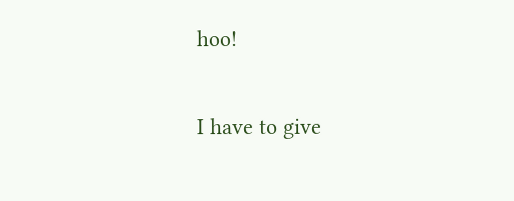hoo!

I have to give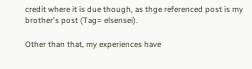credit where it is due though, as thge referenced post is my brother's post (Tag= elsensei).

Other than that, my experiences have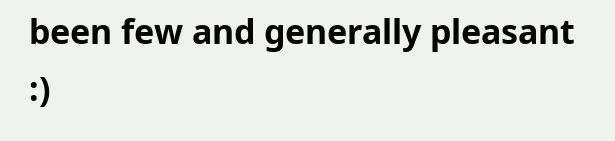been few and generally pleasant :)